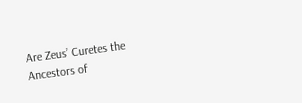Are Zeus’ Curetes the Ancestors of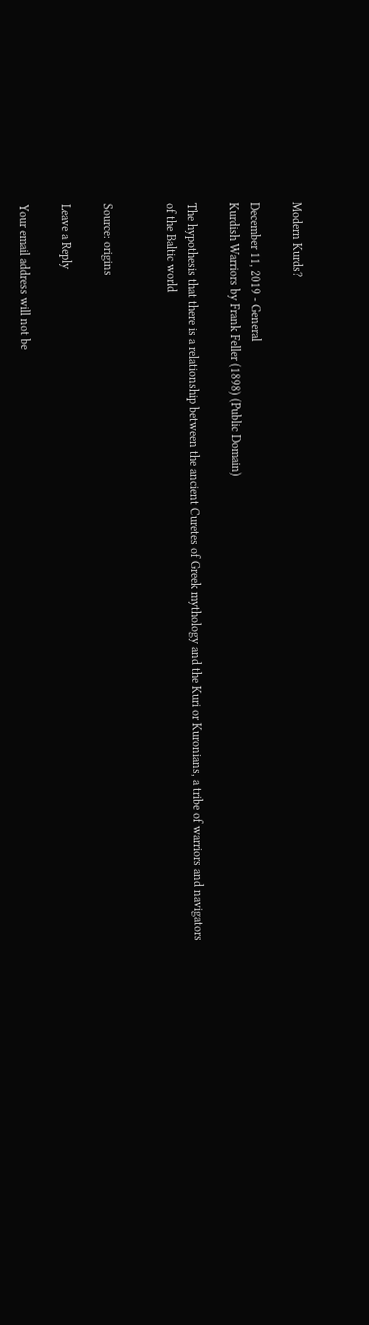Modern Kurds?

December 11, 2019 - General
Kurdish Warriors by Frank Feller (1898) (Public Domain)

The hypothesis that there is a relationship between the ancient Curetes of Greek mythology and the Kuri or Kuronians, a tribe of warriors and navigators of the Baltic world


Source: origins

Leave a Reply

Your email address will not be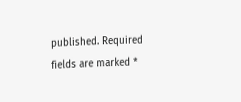published. Required fields are marked *